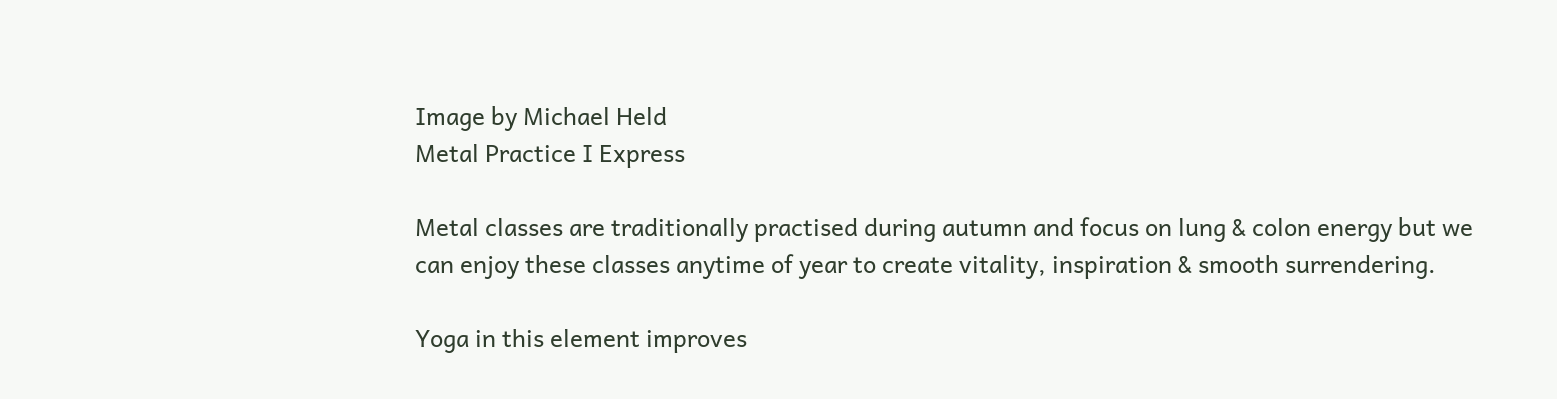Image by Michael Held
Metal Practice I Express

Metal classes are traditionally practised during autumn and focus on lung & colon energy but we can enjoy these classes anytime of year to create vitality, inspiration & smooth surrendering.

Yoga in this element improves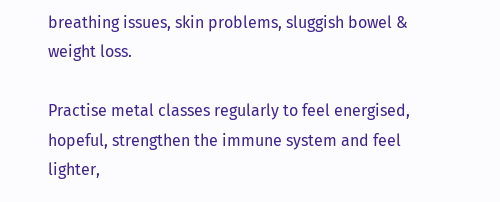breathing issues, skin problems, sluggish bowel & weight loss.

Practise metal classes regularly to feel energised, hopeful, strengthen the immune system and feel lighter,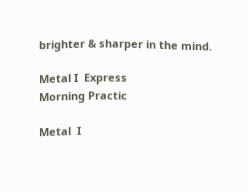brighter & sharper in the mind.

Metal I  Express
Morning Practic

Metal  I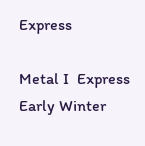Express

Metal I  Express
Early Winter